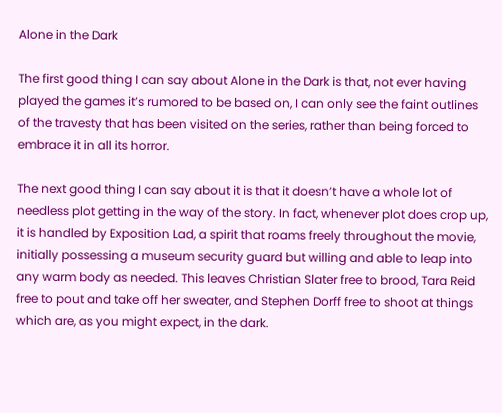Alone in the Dark

The first good thing I can say about Alone in the Dark is that, not ever having played the games it’s rumored to be based on, I can only see the faint outlines of the travesty that has been visited on the series, rather than being forced to embrace it in all its horror.

The next good thing I can say about it is that it doesn’t have a whole lot of needless plot getting in the way of the story. In fact, whenever plot does crop up, it is handled by Exposition Lad, a spirit that roams freely throughout the movie, initially possessing a museum security guard but willing and able to leap into any warm body as needed. This leaves Christian Slater free to brood, Tara Reid free to pout and take off her sweater, and Stephen Dorff free to shoot at things which are, as you might expect, in the dark.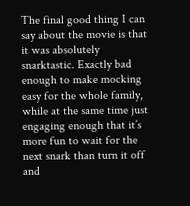The final good thing I can say about the movie is that it was absolutely snarktastic. Exactly bad enough to make mocking easy for the whole family, while at the same time just engaging enough that it’s more fun to wait for the next snark than turn it off and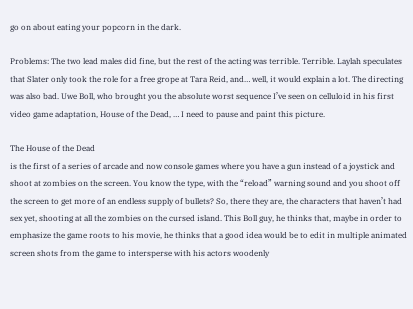go on about eating your popcorn in the dark.

Problems: The two lead males did fine, but the rest of the acting was terrible. Terrible. Laylah speculates that Slater only took the role for a free grope at Tara Reid, and… well, it would explain a lot. The directing was also bad. Uwe Boll, who brought you the absolute worst sequence I’ve seen on celluloid in his first video game adaptation, House of the Dead, … I need to pause and paint this picture.

The House of the Dead
is the first of a series of arcade and now console games where you have a gun instead of a joystick and shoot at zombies on the screen. You know the type, with the “reload” warning sound and you shoot off the screen to get more of an endless supply of bullets? So, there they are, the characters that haven’t had sex yet, shooting at all the zombies on the cursed island. This Boll guy, he thinks that, maybe in order to emphasize the game roots to his movie, he thinks that a good idea would be to edit in multiple animated screen shots from the game to intersperse with his actors woodenly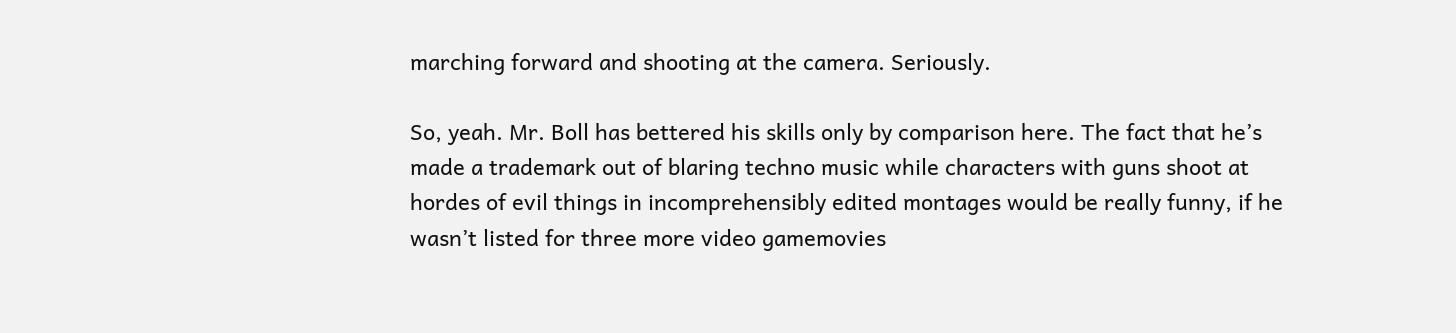marching forward and shooting at the camera. Seriously.

So, yeah. Mr. Boll has bettered his skills only by comparison here. The fact that he’s made a trademark out of blaring techno music while characters with guns shoot at hordes of evil things in incomprehensibly edited montages would be really funny, if he wasn’t listed for three more video gamemovies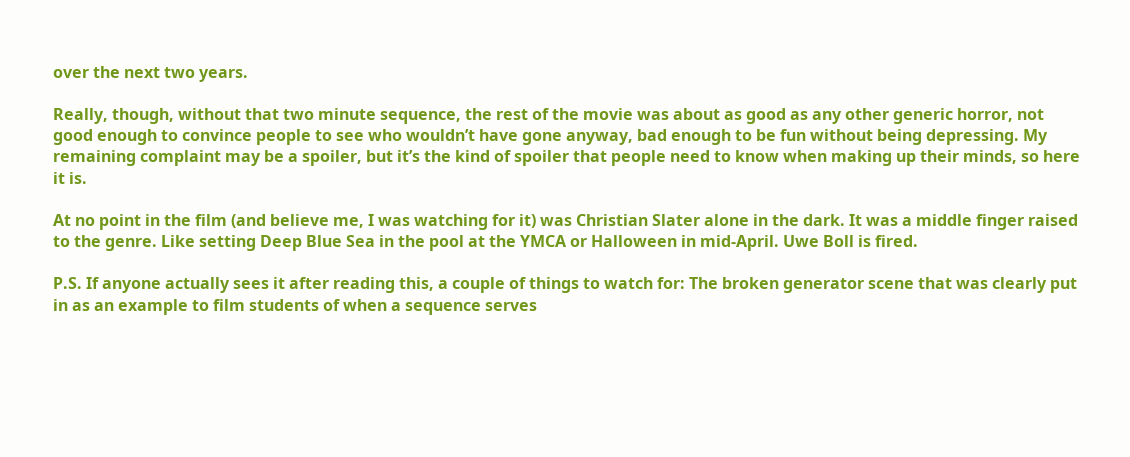over the next two years.

Really, though, without that two minute sequence, the rest of the movie was about as good as any other generic horror, not good enough to convince people to see who wouldn’t have gone anyway, bad enough to be fun without being depressing. My remaining complaint may be a spoiler, but it’s the kind of spoiler that people need to know when making up their minds, so here it is.

At no point in the film (and believe me, I was watching for it) was Christian Slater alone in the dark. It was a middle finger raised to the genre. Like setting Deep Blue Sea in the pool at the YMCA or Halloween in mid-April. Uwe Boll is fired.

P.S. If anyone actually sees it after reading this, a couple of things to watch for: The broken generator scene that was clearly put in as an example to film students of when a sequence serves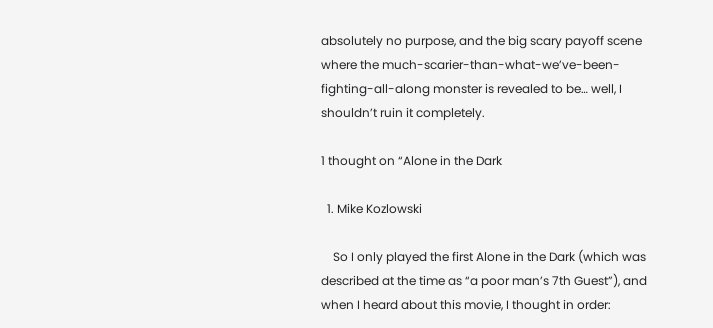absolutely no purpose, and the big scary payoff scene where the much-scarier-than-what-we’ve-been-fighting-all-along monster is revealed to be… well, I shouldn’t ruin it completely.

1 thought on “Alone in the Dark

  1. Mike Kozlowski

    So I only played the first Alone in the Dark (which was described at the time as “a poor man’s 7th Guest”), and when I heard about this movie, I thought in order: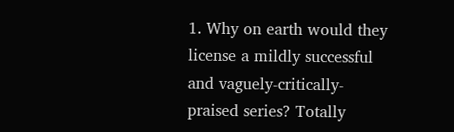1. Why on earth would they license a mildly successful and vaguely-critically-praised series? Totally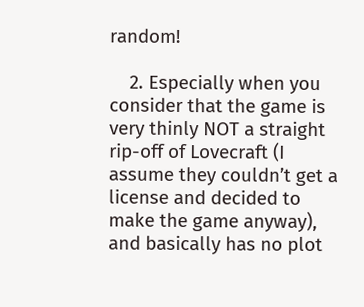random!

    2. Especially when you consider that the game is very thinly NOT a straight rip-off of Lovecraft (I assume they couldn’t get a license and decided to make the game anyway), and basically has no plot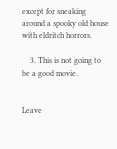except for sneaking around a spooky old house with eldritch horrors.

    3. This is not going to be a good movie.


Leave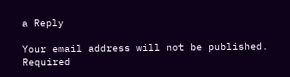a Reply

Your email address will not be published. Required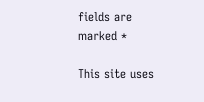fields are marked *

This site uses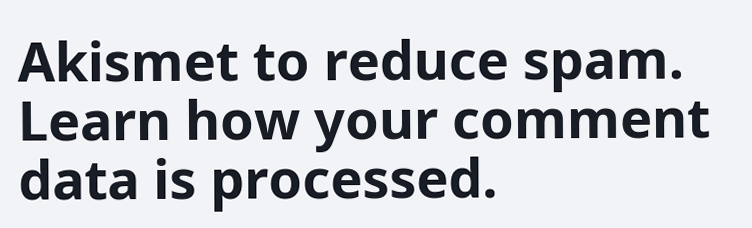Akismet to reduce spam. Learn how your comment data is processed.